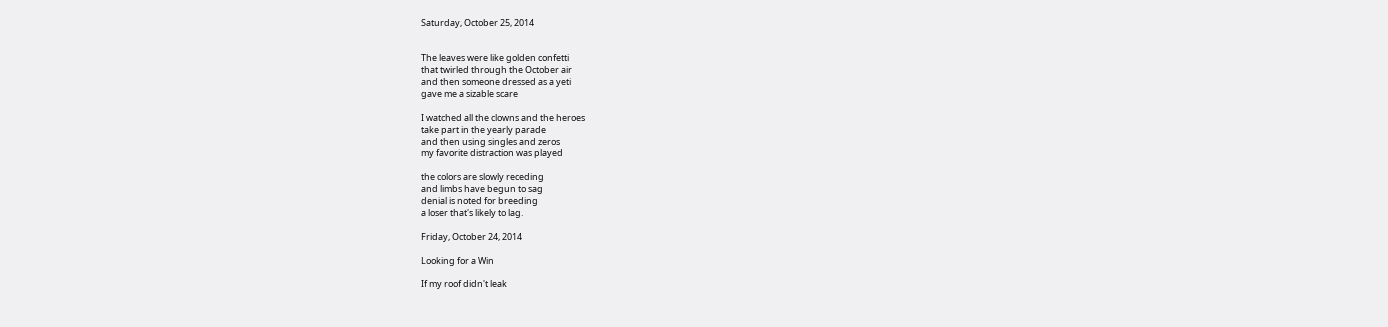Saturday, October 25, 2014


The leaves were like golden confetti
that twirled through the October air
and then someone dressed as a yeti
gave me a sizable scare

I watched all the clowns and the heroes
take part in the yearly parade
and then using singles and zeros
my favorite distraction was played

the colors are slowly receding
and limbs have begun to sag
denial is noted for breeding
a loser that's likely to lag.

Friday, October 24, 2014

Looking for a Win

If my roof didn't leak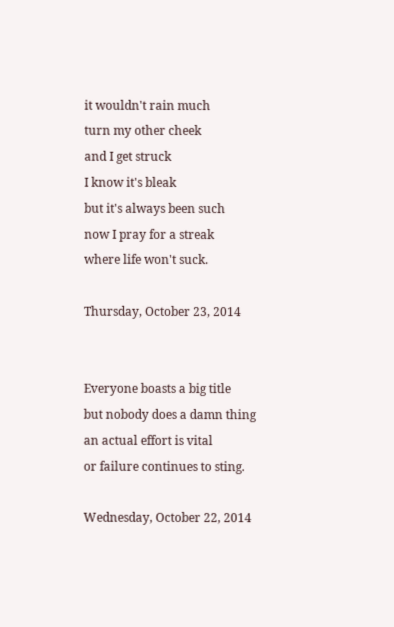it wouldn't rain much
turn my other cheek
and I get struck
I know it's bleak
but it's always been such
now I pray for a streak
where life won't suck.

Thursday, October 23, 2014


Everyone boasts a big title
but nobody does a damn thing
an actual effort is vital
or failure continues to sting.

Wednesday, October 22, 2014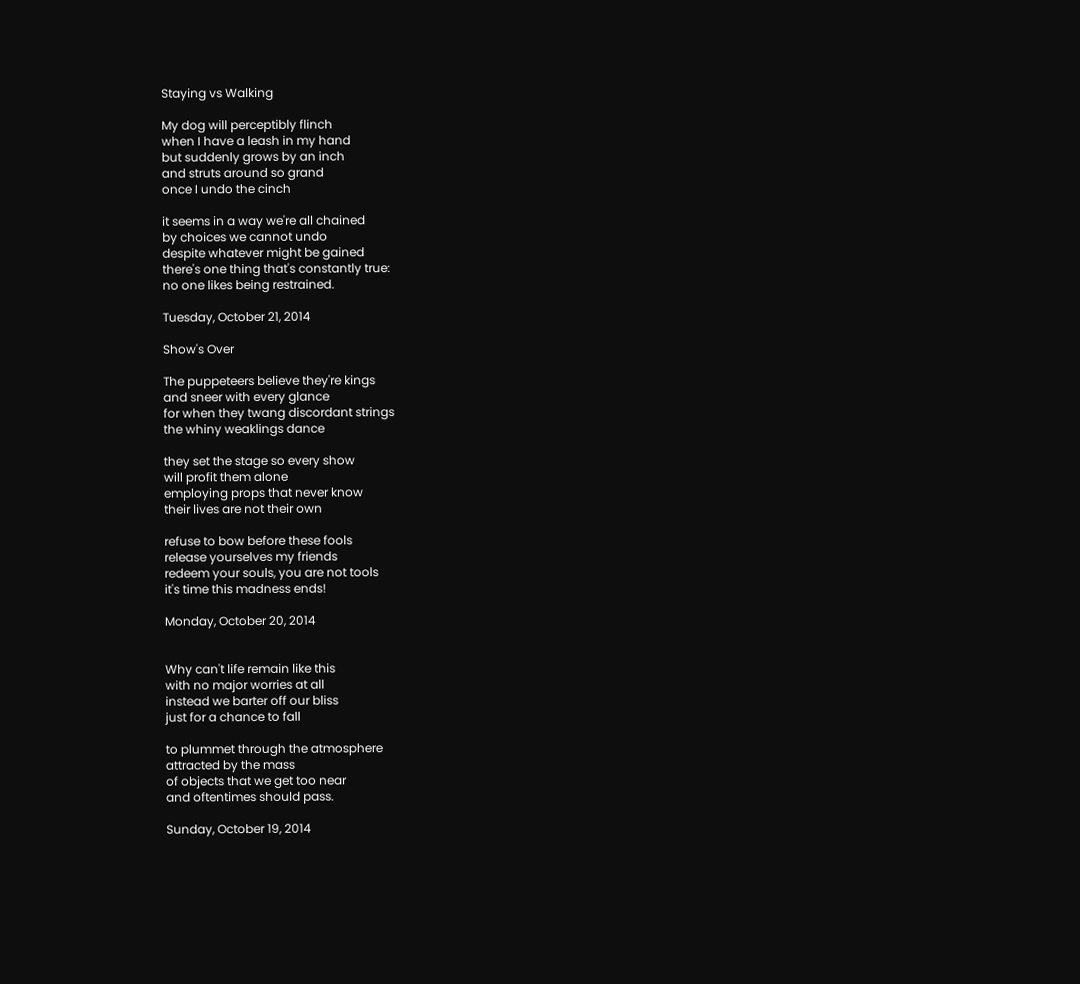Staying vs Walking

My dog will perceptibly flinch
when I have a leash in my hand
but suddenly grows by an inch
and struts around so grand
once I undo the cinch

it seems in a way we're all chained
by choices we cannot undo
despite whatever might be gained
there's one thing that's constantly true:
no one likes being restrained.

Tuesday, October 21, 2014

Show's Over

The puppeteers believe they're kings
and sneer with every glance
for when they twang discordant strings
the whiny weaklings dance

they set the stage so every show
will profit them alone
employing props that never know
their lives are not their own

refuse to bow before these fools
release yourselves my friends
redeem your souls, you are not tools
it's time this madness ends!

Monday, October 20, 2014


Why can't life remain like this
with no major worries at all
instead we barter off our bliss
just for a chance to fall

to plummet through the atmosphere
attracted by the mass
of objects that we get too near
and oftentimes should pass.

Sunday, October 19, 2014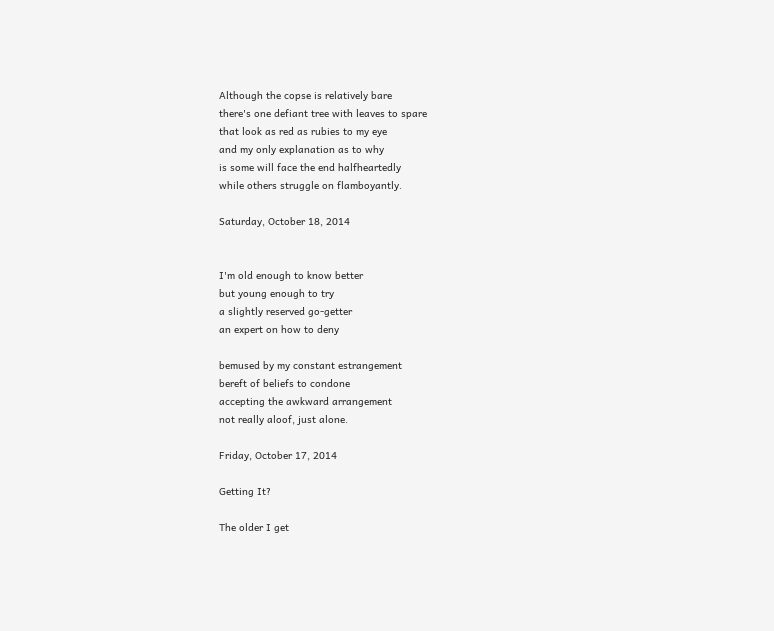Although the copse is relatively bare
there's one defiant tree with leaves to spare
that look as red as rubies to my eye
and my only explanation as to why
is some will face the end halfheartedly
while others struggle on flamboyantly.

Saturday, October 18, 2014


I'm old enough to know better
but young enough to try
a slightly reserved go-getter
an expert on how to deny

bemused by my constant estrangement
bereft of beliefs to condone
accepting the awkward arrangement
not really aloof, just alone.

Friday, October 17, 2014

Getting It?

The older I get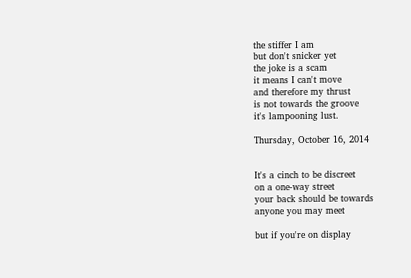the stiffer I am
but don't snicker yet
the joke is a scam
it means I can't move
and therefore my thrust
is not towards the groove
it's lampooning lust.

Thursday, October 16, 2014


It's a cinch to be discreet
on a one-way street
your back should be towards
anyone you may meet

but if you're on display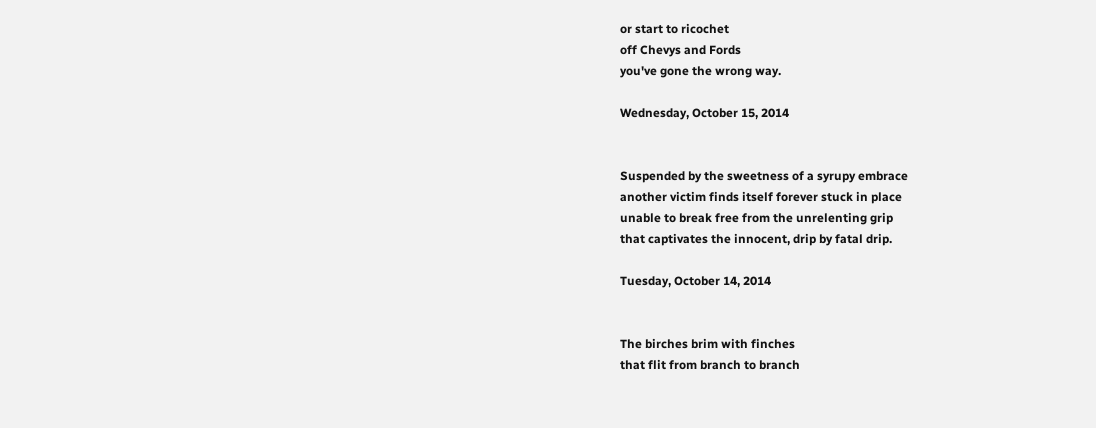or start to ricochet
off Chevys and Fords
you've gone the wrong way.

Wednesday, October 15, 2014


Suspended by the sweetness of a syrupy embrace
another victim finds itself forever stuck in place
unable to break free from the unrelenting grip
that captivates the innocent, drip by fatal drip.

Tuesday, October 14, 2014


The birches brim with finches
that flit from branch to branch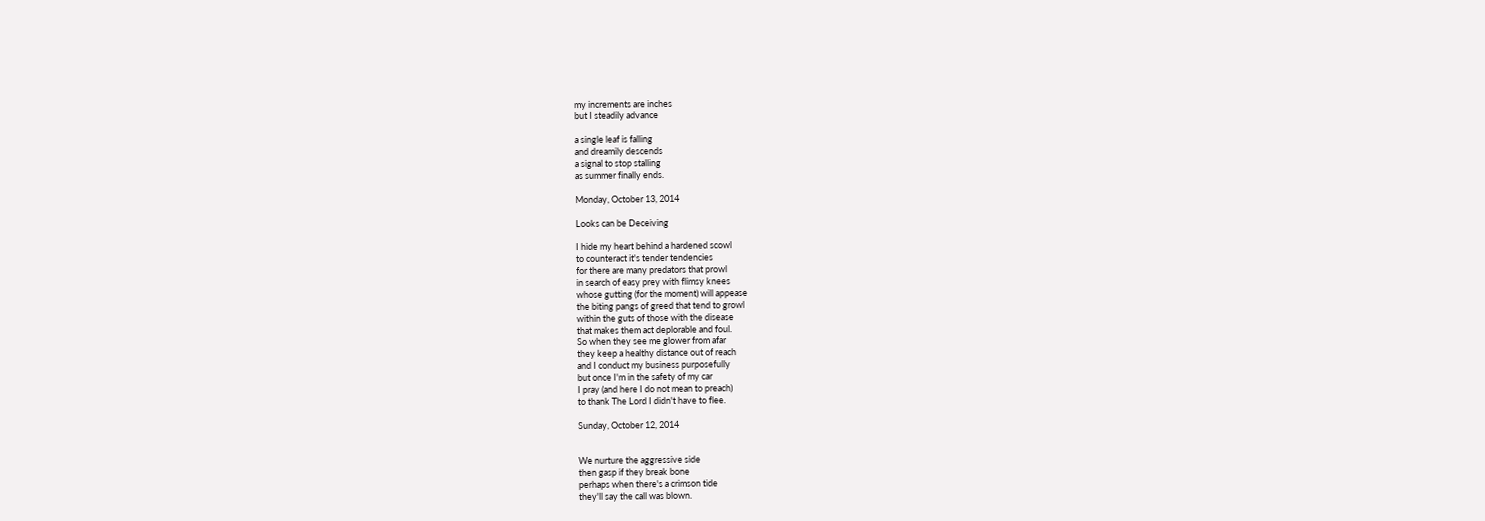my increments are inches
but I steadily advance

a single leaf is falling
and dreamily descends
a signal to stop stalling
as summer finally ends.

Monday, October 13, 2014

Looks can be Deceiving

I hide my heart behind a hardened scowl
to counteract it's tender tendencies
for there are many predators that prowl
in search of easy prey with flimsy knees
whose gutting (for the moment) will appease
the biting pangs of greed that tend to growl
within the guts of those with the disease
that makes them act deplorable and foul.
So when they see me glower from afar
they keep a healthy distance out of reach
and I conduct my business purposefully
but once I'm in the safety of my car
I pray (and here I do not mean to preach)
to thank The Lord I didn't have to flee.

Sunday, October 12, 2014


We nurture the aggressive side
then gasp if they break bone
perhaps when there's a crimson tide
they'll say the call was blown.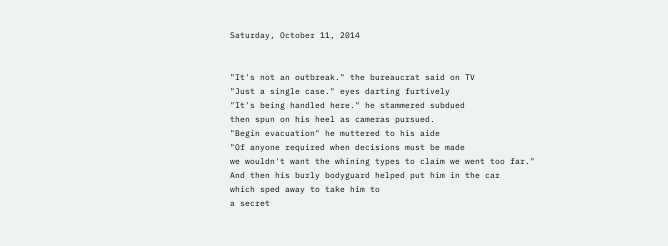Saturday, October 11, 2014


"It's not an outbreak." the bureaucrat said on TV
"Just a single case." eyes darting furtively
"It's being handled here." he stammered subdued
then spun on his heel as cameras pursued.
"Begin evacuation" he muttered to his aide
"Of anyone required when decisions must be made
we wouldn't want the whining types to claim we went too far."
And then his burly bodyguard helped put him in the car
which sped away to take him to
a secret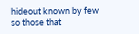hideout known by few
so those that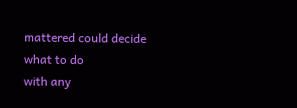mattered could decide what to do
with any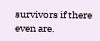survivors if there even are.